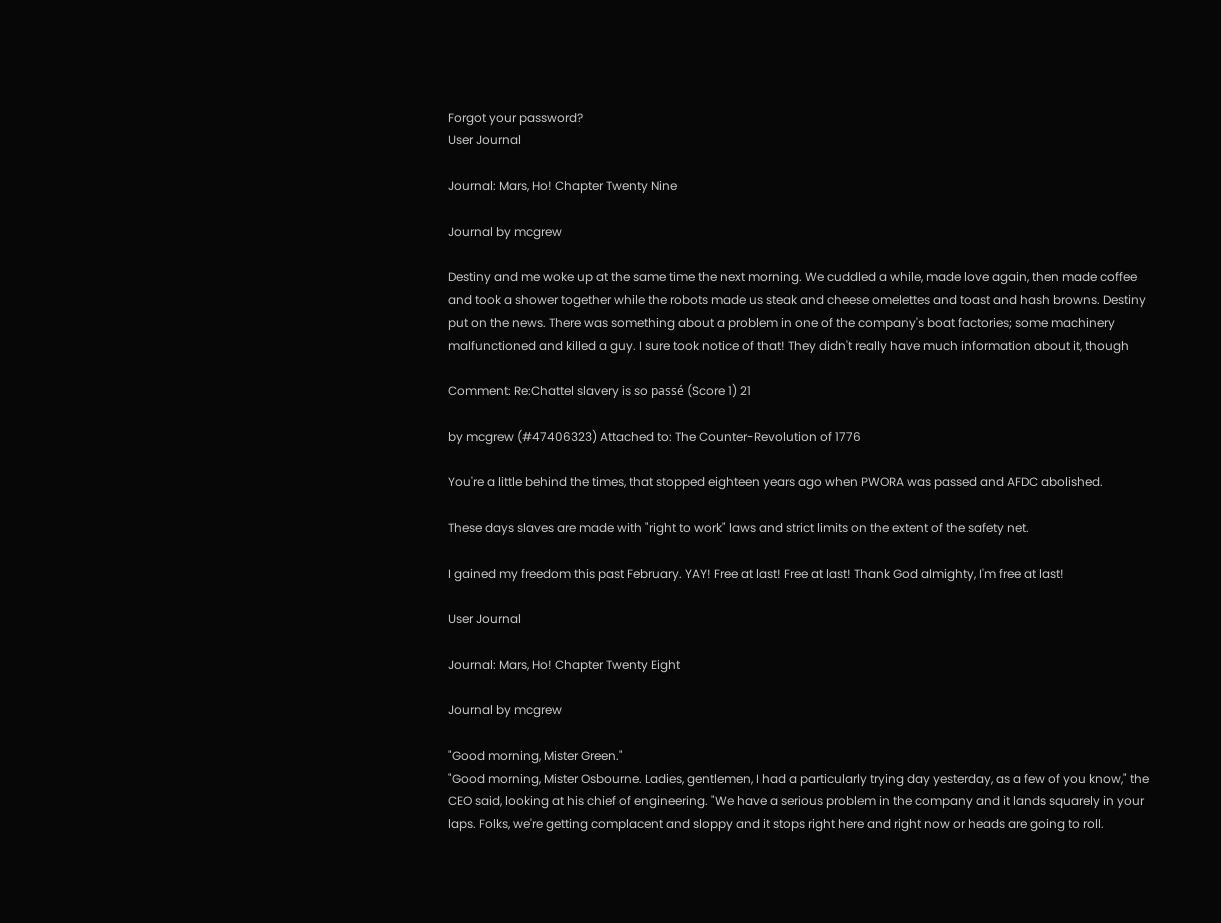Forgot your password?
User Journal

Journal: Mars, Ho! Chapter Twenty Nine

Journal by mcgrew

Destiny and me woke up at the same time the next morning. We cuddled a while, made love again, then made coffee and took a shower together while the robots made us steak and cheese omelettes and toast and hash browns. Destiny put on the news. There was something about a problem in one of the company's boat factories; some machinery malfunctioned and killed a guy. I sure took notice of that! They didn't really have much information about it, though

Comment: Re:Chattel slavery is so passé (Score 1) 21

by mcgrew (#47406323) Attached to: The Counter-Revolution of 1776

You're a little behind the times, that stopped eighteen years ago when PWORA was passed and AFDC abolished.

These days slaves are made with "right to work" laws and strict limits on the extent of the safety net.

I gained my freedom this past February. YAY! Free at last! Free at last! Thank God almighty, I'm free at last!

User Journal

Journal: Mars, Ho! Chapter Twenty Eight

Journal by mcgrew

"Good morning, Mister Green."
"Good morning, Mister Osbourne. Ladies, gentlemen, I had a particularly trying day yesterday, as a few of you know," the CEO said, looking at his chief of engineering. "We have a serious problem in the company and it lands squarely in your laps. Folks, we're getting complacent and sloppy and it stops right here and right now or heads are going to roll.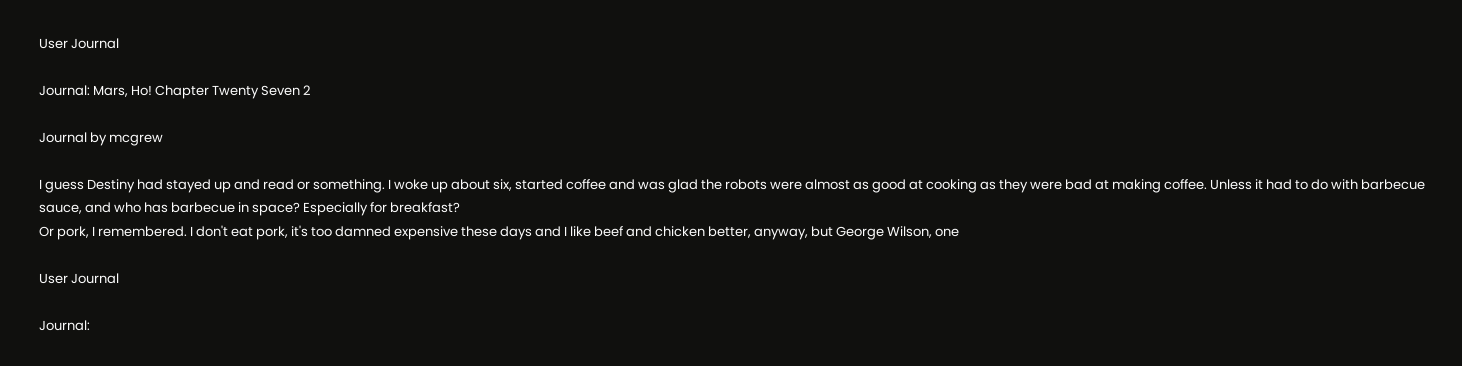User Journal

Journal: Mars, Ho! Chapter Twenty Seven 2

Journal by mcgrew

I guess Destiny had stayed up and read or something. I woke up about six, started coffee and was glad the robots were almost as good at cooking as they were bad at making coffee. Unless it had to do with barbecue sauce, and who has barbecue in space? Especially for breakfast?
Or pork, I remembered. I don't eat pork, it's too damned expensive these days and I like beef and chicken better, anyway, but George Wilson, one

User Journal

Journal: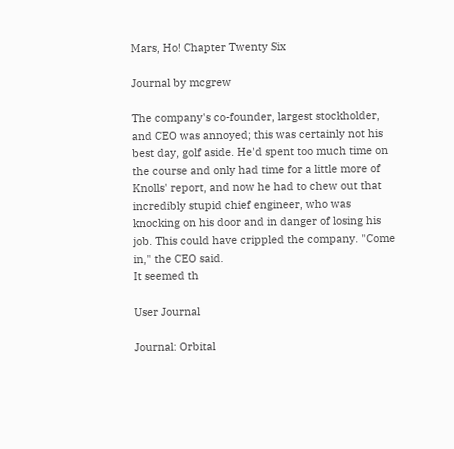Mars, Ho! Chapter Twenty Six

Journal by mcgrew

The company's co-founder, largest stockholder, and CEO was annoyed; this was certainly not his best day, golf aside. He'd spent too much time on the course and only had time for a little more of Knolls' report, and now he had to chew out that incredibly stupid chief engineer, who was knocking on his door and in danger of losing his job. This could have crippled the company. "Come in," the CEO said.
It seemed th

User Journal

Journal: Orbital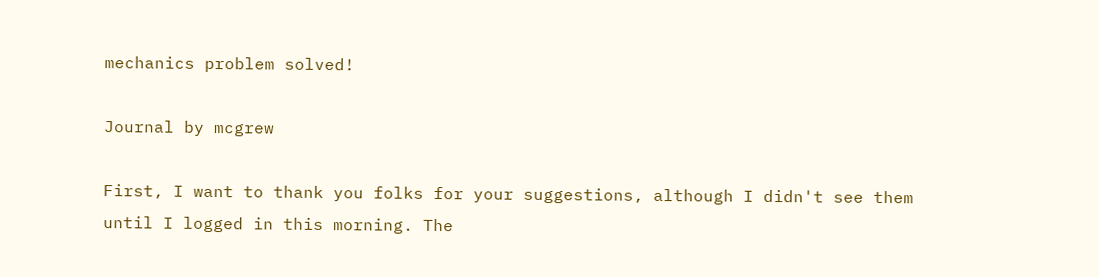mechanics problem solved!

Journal by mcgrew

First, I want to thank you folks for your suggestions, although I didn't see them until I logged in this morning. The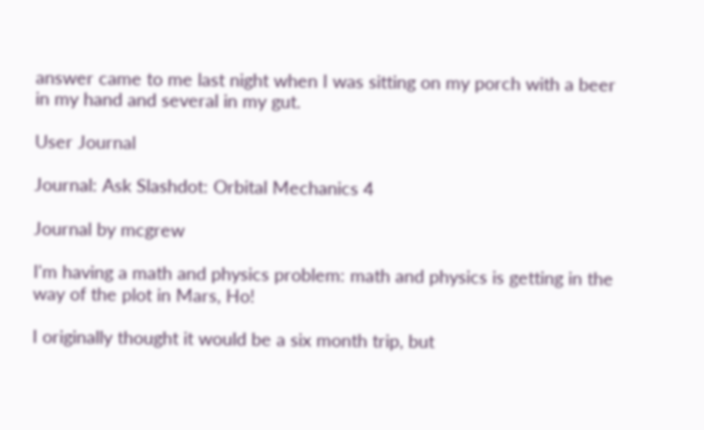answer came to me last night when I was sitting on my porch with a beer in my hand and several in my gut.

User Journal

Journal: Ask Slashdot: Orbital Mechanics 4

Journal by mcgrew

I'm having a math and physics problem: math and physics is getting in the way of the plot in Mars, Ho!

I originally thought it would be a six month trip, but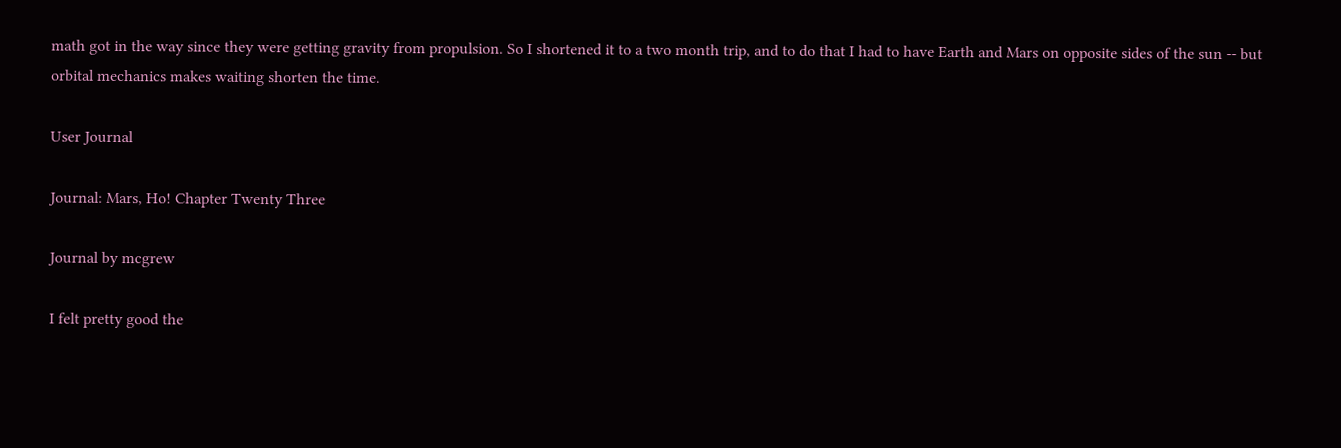math got in the way since they were getting gravity from propulsion. So I shortened it to a two month trip, and to do that I had to have Earth and Mars on opposite sides of the sun -- but orbital mechanics makes waiting shorten the time.

User Journal

Journal: Mars, Ho! Chapter Twenty Three

Journal by mcgrew

I felt pretty good the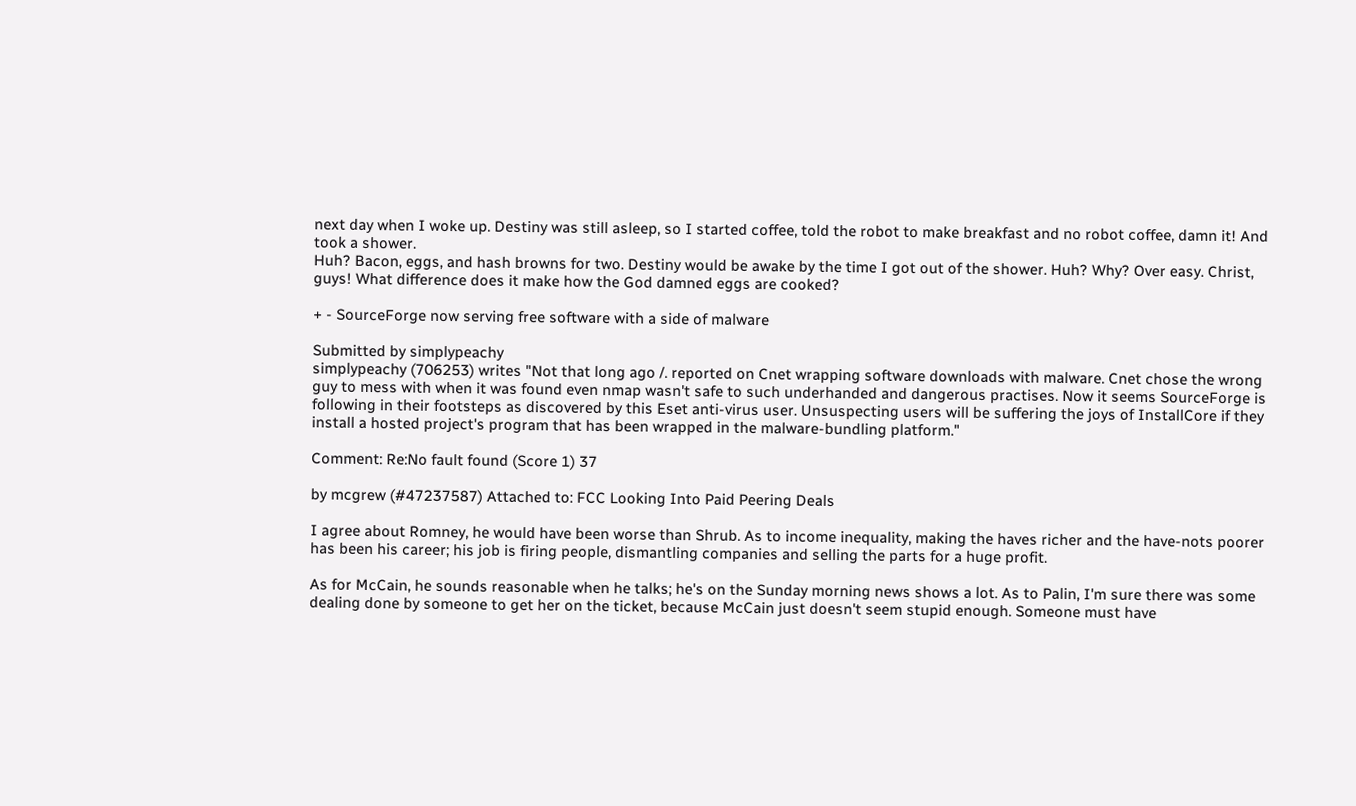next day when I woke up. Destiny was still asleep, so I started coffee, told the robot to make breakfast and no robot coffee, damn it! And took a shower.
Huh? Bacon, eggs, and hash browns for two. Destiny would be awake by the time I got out of the shower. Huh? Why? Over easy. Christ, guys! What difference does it make how the God damned eggs are cooked?

+ - SourceForge now serving free software with a side of malware

Submitted by simplypeachy
simplypeachy (706253) writes "Not that long ago /. reported on Cnet wrapping software downloads with malware. Cnet chose the wrong guy to mess with when it was found even nmap wasn't safe to such underhanded and dangerous practises. Now it seems SourceForge is following in their footsteps as discovered by this Eset anti-virus user. Unsuspecting users will be suffering the joys of InstallCore if they install a hosted project's program that has been wrapped in the malware-bundling platform."

Comment: Re:No fault found (Score 1) 37

by mcgrew (#47237587) Attached to: FCC Looking Into Paid Peering Deals

I agree about Romney, he would have been worse than Shrub. As to income inequality, making the haves richer and the have-nots poorer has been his career; his job is firing people, dismantling companies and selling the parts for a huge profit.

As for McCain, he sounds reasonable when he talks; he's on the Sunday morning news shows a lot. As to Palin, I'm sure there was some dealing done by someone to get her on the ticket, because McCain just doesn't seem stupid enough. Someone must have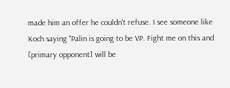made him an offer he couldn't refuse. I see someone like Koch saying "Palin is going to be VP. Fight me on this and [primary opponent] will be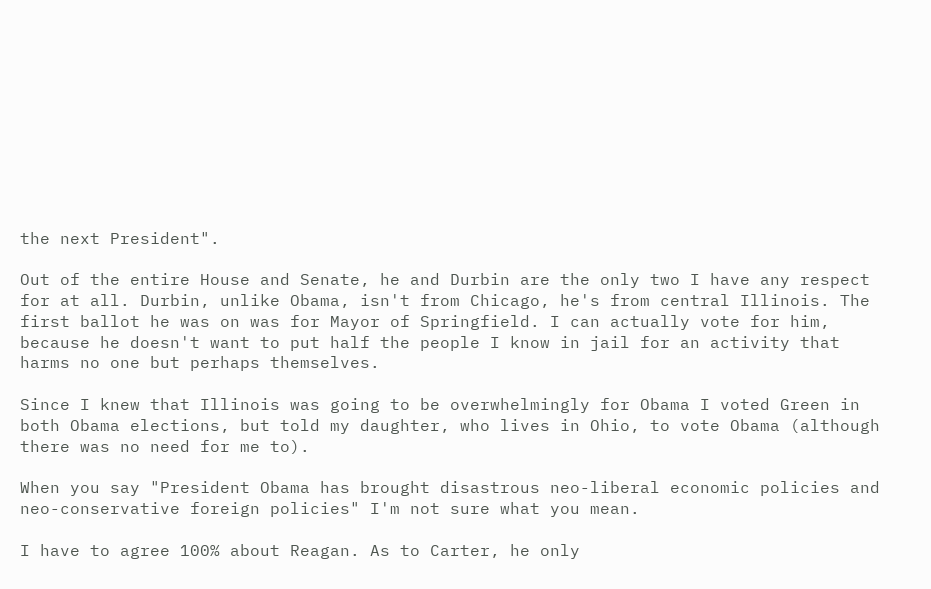the next President".

Out of the entire House and Senate, he and Durbin are the only two I have any respect for at all. Durbin, unlike Obama, isn't from Chicago, he's from central Illinois. The first ballot he was on was for Mayor of Springfield. I can actually vote for him, because he doesn't want to put half the people I know in jail for an activity that harms no one but perhaps themselves.

Since I knew that Illinois was going to be overwhelmingly for Obama I voted Green in both Obama elections, but told my daughter, who lives in Ohio, to vote Obama (although there was no need for me to).

When you say "President Obama has brought disastrous neo-liberal economic policies and neo-conservative foreign policies" I'm not sure what you mean.

I have to agree 100% about Reagan. As to Carter, he only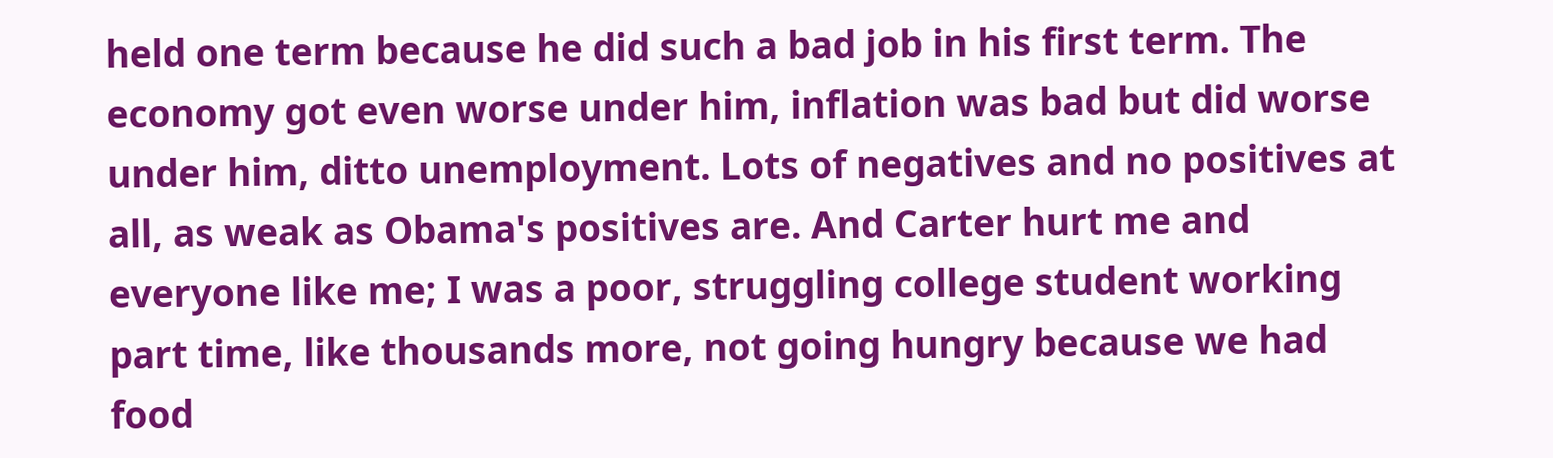held one term because he did such a bad job in his first term. The economy got even worse under him, inflation was bad but did worse under him, ditto unemployment. Lots of negatives and no positives at all, as weak as Obama's positives are. And Carter hurt me and everyone like me; I was a poor, struggling college student working part time, like thousands more, not going hungry because we had food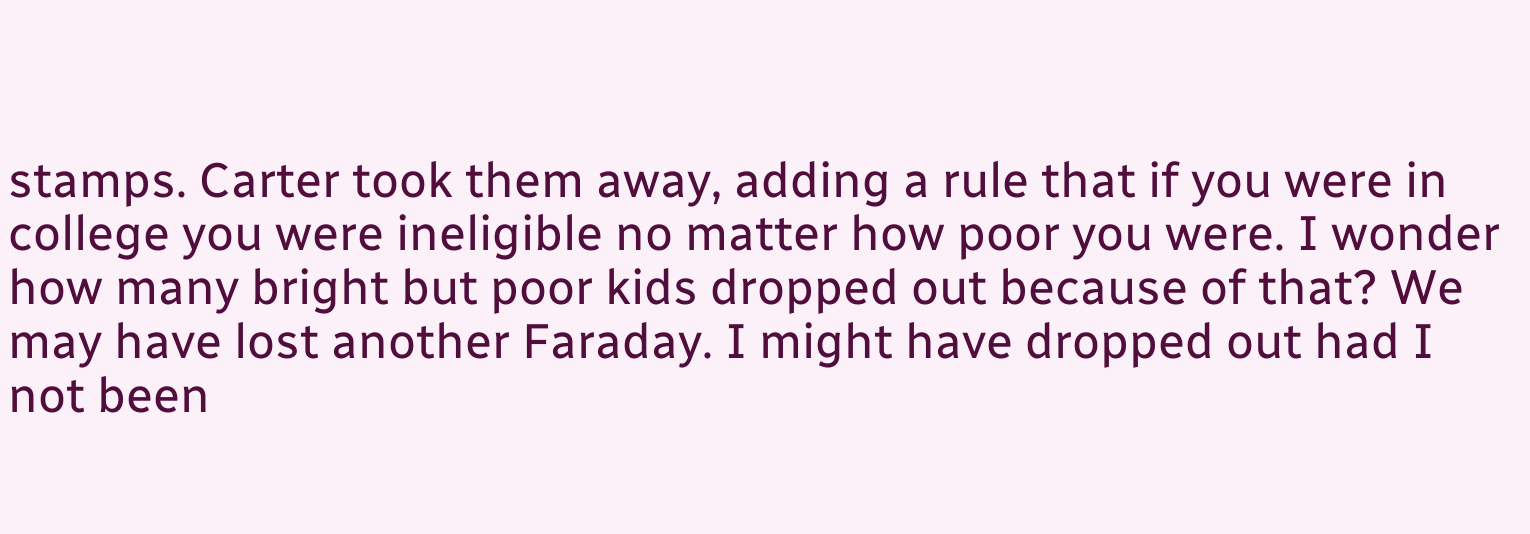stamps. Carter took them away, adding a rule that if you were in college you were ineligible no matter how poor you were. I wonder how many bright but poor kids dropped out because of that? We may have lost another Faraday. I might have dropped out had I not been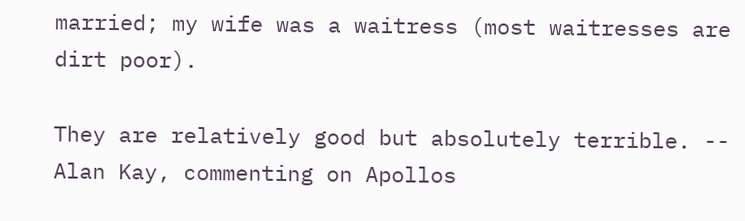married; my wife was a waitress (most waitresses are dirt poor).

They are relatively good but absolutely terrible. -- Alan Kay, commenting on Apollos